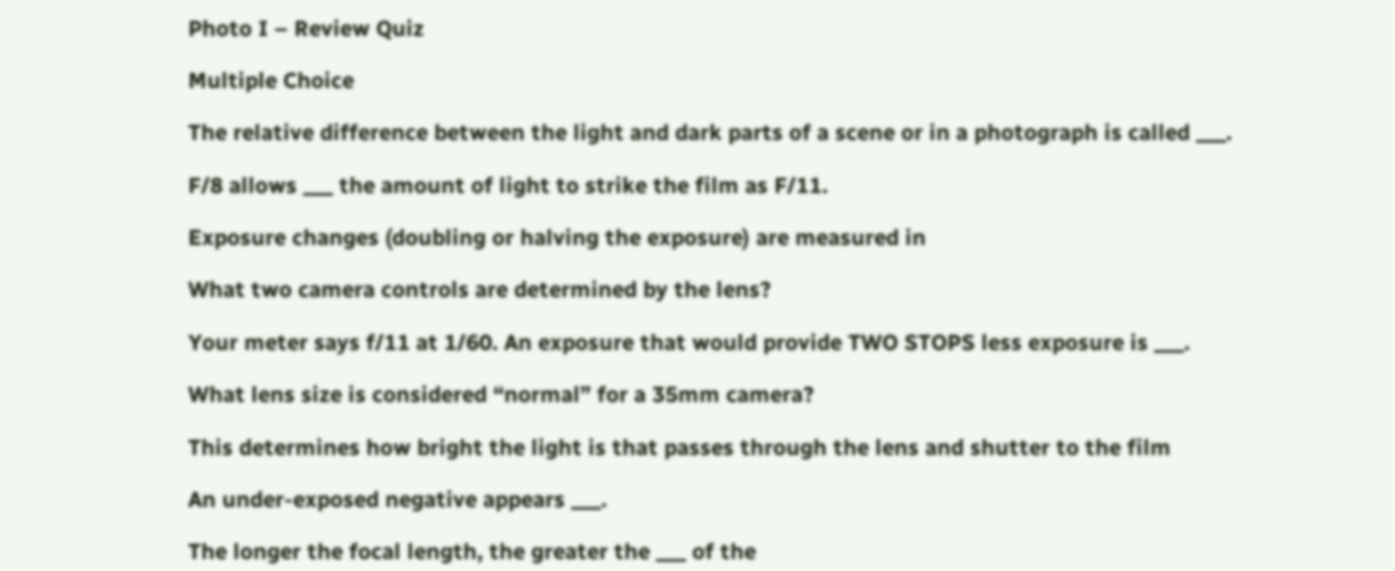Photo I – Review Quiz

Multiple Choice

The relative difference between the light and dark parts of a scene or in a photograph is called ___.

F/8 allows ___ the amount of light to strike the film as F/11.

Exposure changes (doubling or halving the exposure) are measured in

What two camera controls are determined by the lens?

Your meter says f/11 at 1/60. An exposure that would provide TWO STOPS less exposure is ___.

What lens size is considered “normal” for a 35mm camera?

This determines how bright the light is that passes through the lens and shutter to the film

An under-exposed negative appears ___.

The longer the focal length, the greater the ___ of the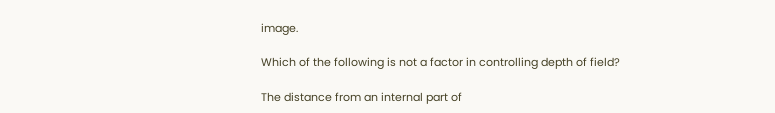image.

Which of the following is not a factor in controlling depth of field?

The distance from an internal part of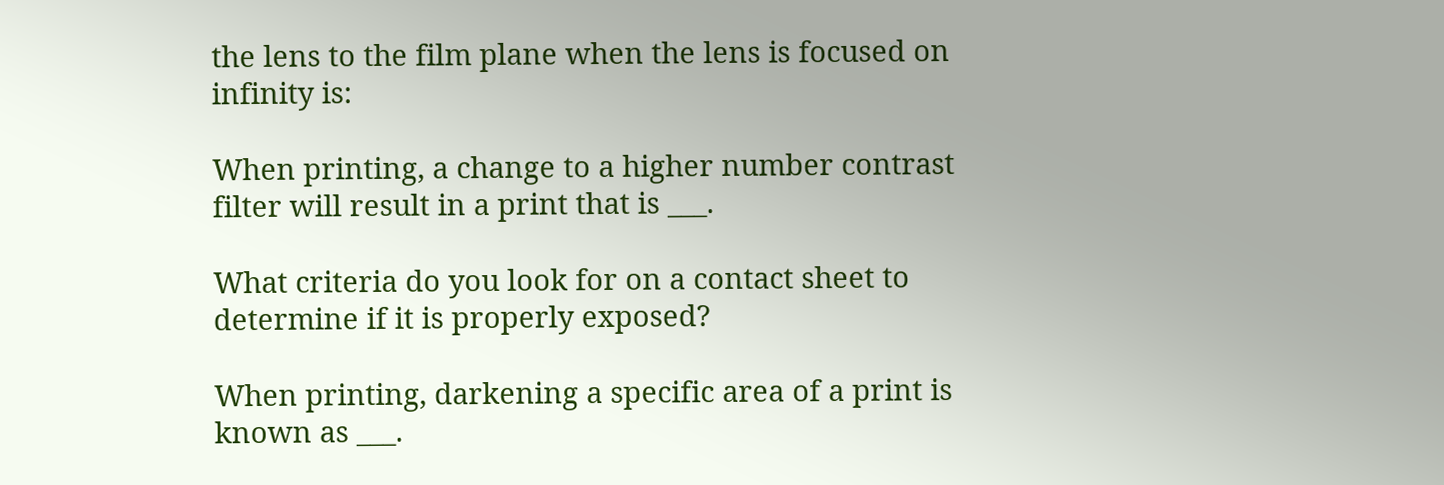the lens to the film plane when the lens is focused on infinity is:

When printing, a change to a higher number contrast filter will result in a print that is ___.

What criteria do you look for on a contact sheet to determine if it is properly exposed?

When printing, darkening a specific area of a print is known as ___.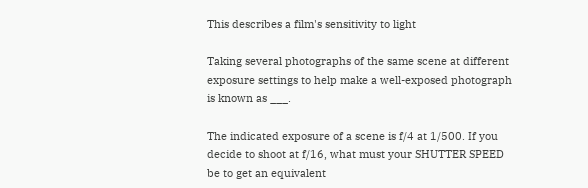This describes a film's sensitivity to light

Taking several photographs of the same scene at different exposure settings to help make a well-exposed photograph is known as ___.

The indicated exposure of a scene is f/4 at 1/500. If you decide to shoot at f/16, what must your SHUTTER SPEED be to get an equivalent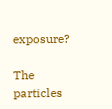exposure?

The particles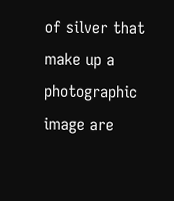of silver that make up a photographic image are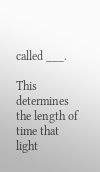called ___.

This determines the length of time that light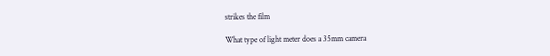strikes the film

What type of light meter does a 35mm camera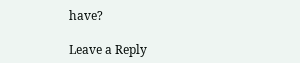have?

Leave a Reply